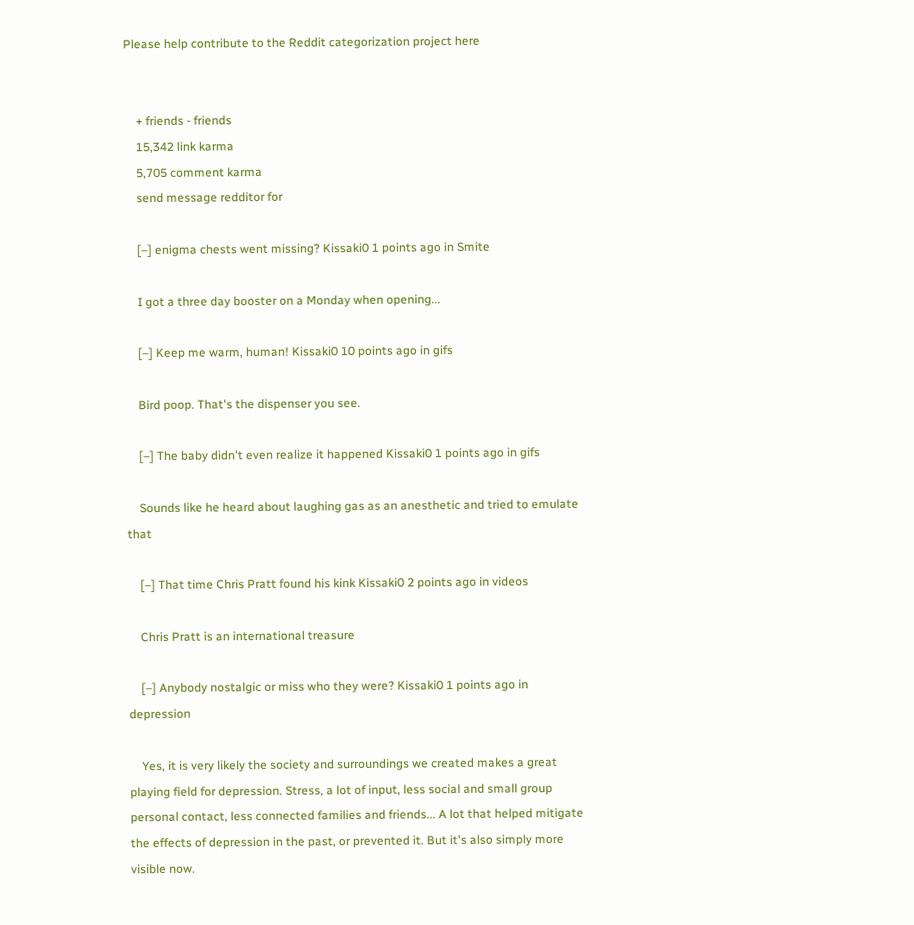Please help contribute to the Reddit categorization project here


    + friends - friends
    15,342 link karma
    5,705 comment karma
    send message redditor for

    [–] enigma chests went missing? Kissaki0 1 points ago in Smite

    I got a three day booster on a Monday when opening...

    [–] Keep me warm, human! Kissaki0 10 points ago in gifs

    Bird poop. That's the dispenser you see.

    [–] The baby didn't even realize it happened Kissaki0 1 points ago in gifs

    Sounds like he heard about laughing gas as an anesthetic and tried to emulate that

    [–] That time Chris Pratt found his kink Kissaki0 2 points ago in videos

    Chris Pratt is an international treasure

    [–] Anybody nostalgic or miss who they were? Kissaki0 1 points ago in depression

    Yes, it is very likely the society and surroundings we created makes a great playing field for depression. Stress, a lot of input, less social and small group personal contact, less connected families and friends... A lot that helped mitigate the effects of depression in the past, or prevented it. But it's also simply more visible now.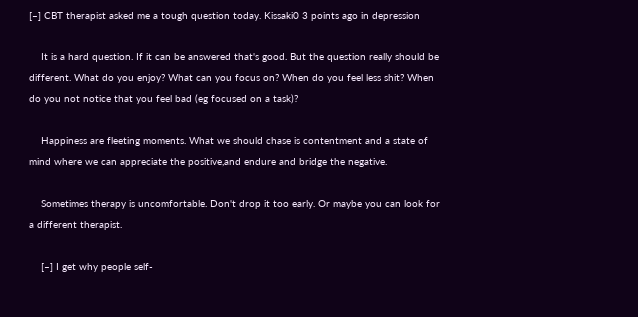[–] CBT therapist asked me a tough question today. Kissaki0 3 points ago in depression

    It is a hard question. If it can be answered that's good. But the question really should be different. What do you enjoy? What can you focus on? When do you feel less shit? When do you not notice that you feel bad (eg focused on a task)?

    Happiness are fleeting moments. What we should chase is contentment and a state of mind where we can appreciate the positive,and endure and bridge the negative.

    Sometimes therapy is uncomfortable. Don't drop it too early. Or maybe you can look for a different therapist.

    [–] I get why people self-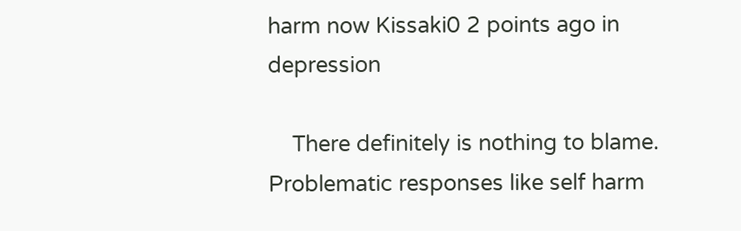harm now Kissaki0 2 points ago in depression

    There definitely is nothing to blame. Problematic responses like self harm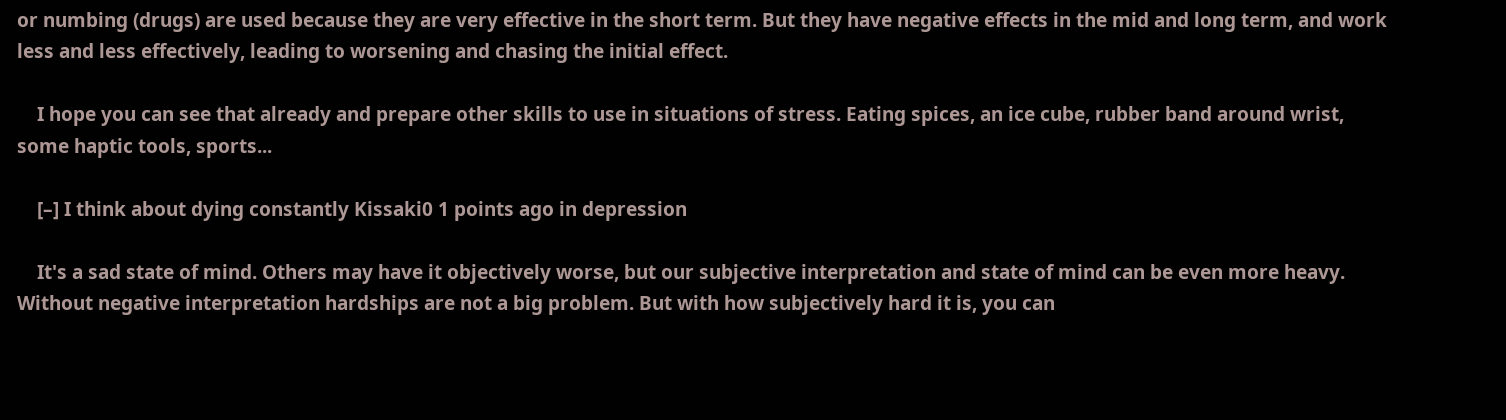or numbing (drugs) are used because they are very effective in the short term. But they have negative effects in the mid and long term, and work less and less effectively, leading to worsening and chasing the initial effect.

    I hope you can see that already and prepare other skills to use in situations of stress. Eating spices, an ice cube, rubber band around wrist, some haptic tools, sports...

    [–] I think about dying constantly Kissaki0 1 points ago in depression

    It's a sad state of mind. Others may have it objectively worse, but our subjective interpretation and state of mind can be even more heavy. Without negative interpretation hardships are not a big problem. But with how subjectively hard it is, you can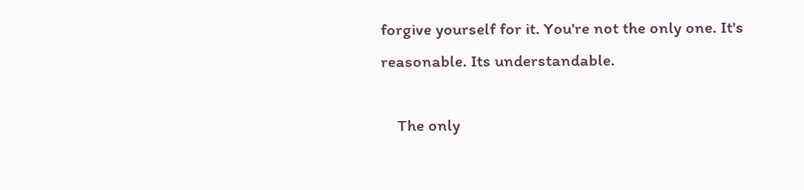forgive yourself for it. You're not the only one. It's reasonable. Its understandable.

    The only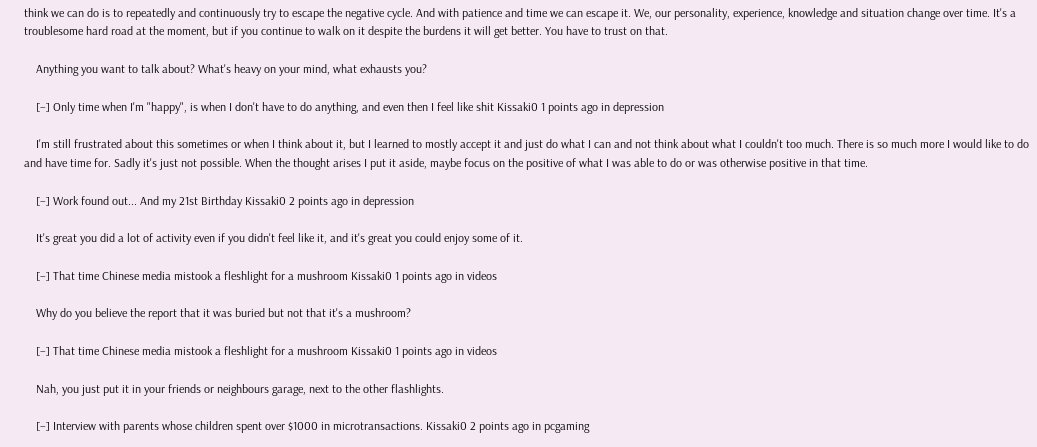think we can do is to repeatedly and continuously try to escape the negative cycle. And with patience and time we can escape it. We, our personality, experience, knowledge and situation change over time. It's a troublesome hard road at the moment, but if you continue to walk on it despite the burdens it will get better. You have to trust on that.

    Anything you want to talk about? What's heavy on your mind, what exhausts you?

    [–] Only time when I'm "happy", is when I don't have to do anything, and even then I feel like shit Kissaki0 1 points ago in depression

    I'm still frustrated about this sometimes or when I think about it, but I learned to mostly accept it and just do what I can and not think about what I couldn't too much. There is so much more I would like to do and have time for. Sadly it's just not possible. When the thought arises I put it aside, maybe focus on the positive of what I was able to do or was otherwise positive in that time.

    [–] Work found out... And my 21st Birthday Kissaki0 2 points ago in depression

    It's great you did a lot of activity even if you didn't feel like it, and it's great you could enjoy some of it.

    [–] That time Chinese media mistook a fleshlight for a mushroom Kissaki0 1 points ago in videos

    Why do you believe the report that it was buried but not that it's a mushroom?

    [–] That time Chinese media mistook a fleshlight for a mushroom Kissaki0 1 points ago in videos

    Nah, you just put it in your friends or neighbours garage, next to the other flashlights.

    [–] Interview with parents whose children spent over $1000 in microtransactions. Kissaki0 2 points ago in pcgaming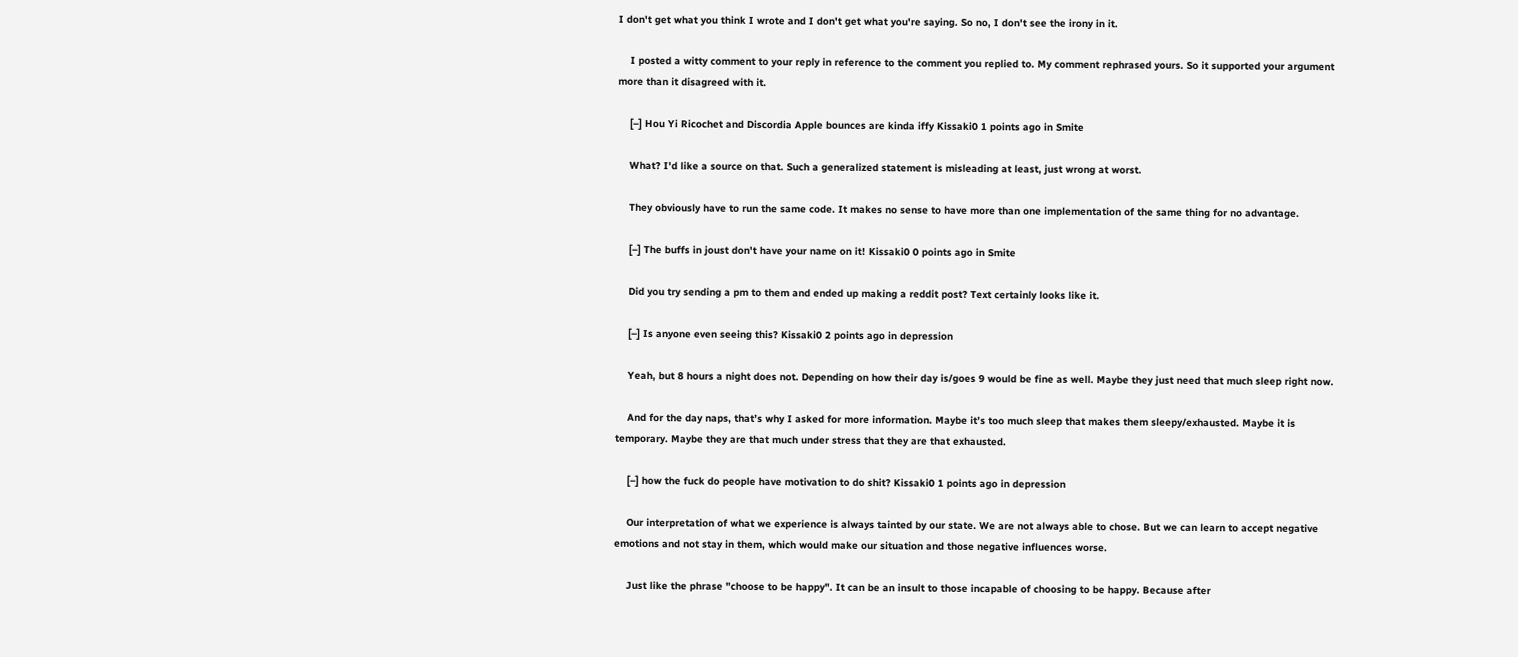I don't get what you think I wrote and I don't get what you're saying. So no, I don't see the irony in it.

    I posted a witty comment to your reply in reference to the comment you replied to. My comment rephrased yours. So it supported your argument more than it disagreed with it.

    [–] Hou Yi Ricochet and Discordia Apple bounces are kinda iffy Kissaki0 1 points ago in Smite

    What? I'd like a source on that. Such a generalized statement is misleading at least, just wrong at worst.

    They obviously have to run the same code. It makes no sense to have more than one implementation of the same thing for no advantage.

    [–] The buffs in joust don't have your name on it! Kissaki0 0 points ago in Smite

    Did you try sending a pm to them and ended up making a reddit post? Text certainly looks like it.

    [–] Is anyone even seeing this? Kissaki0 2 points ago in depression

    Yeah, but 8 hours a night does not. Depending on how their day is/goes 9 would be fine as well. Maybe they just need that much sleep right now.

    And for the day naps, that’s why I asked for more information. Maybe it’s too much sleep that makes them sleepy/exhausted. Maybe it is temporary. Maybe they are that much under stress that they are that exhausted.

    [–] how the fuck do people have motivation to do shit? Kissaki0 1 points ago in depression

    Our interpretation of what we experience is always tainted by our state. We are not always able to chose. But we can learn to accept negative emotions and not stay in them, which would make our situation and those negative influences worse.

    Just like the phrase "choose to be happy". It can be an insult to those incapable of choosing to be happy. Because after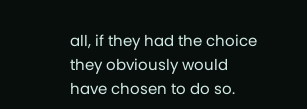all, if they had the choice they obviously would have chosen to do so.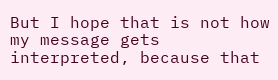But I hope that is not how my message gets interpreted, because that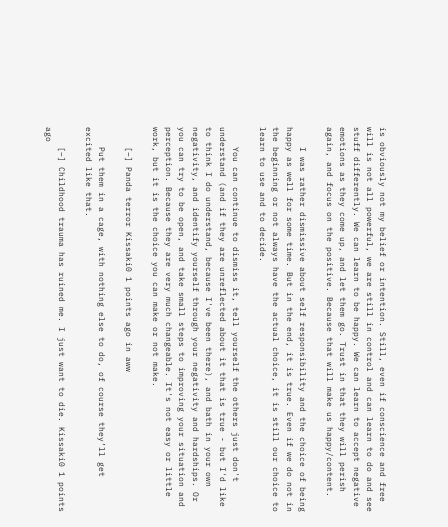is obviously not my belief or intention. Still, even if conscience and free will is not all powerful, we are still in control and can learn to do and see stuff differently. We can learn to be happy. We can learn to accept negative emotions as they come up, and let them go. Trust in that they will perish again, and focus on the positive. Because that will make us happy/content.

    I was rather dismissive about self responsibility and the choice of being happy as well for some time. But in the end, it is true. Even if we do not in the beginning or not always have the actual choice, it is still our choice to learn to use and to decide.

    You can continue to dismiss it, tell yourself the others just don't understand (and if they are unreflected about it that is true - but I'd like to think I do understand, because I've been there), and bath in your own negativity, and identify yourself through your negativity and hardships. Or you can try to be open, and take small steps to improving your situation and perception. Because they are very much changeable. It's not easy or little work, but it is the choice you can make or not make.

    [–] Panda terror Kissaki0 1 points ago in aww

    Put them in a cage, with nothing else to do, of course they’ll get excited like that.

    [–] Childhood trauma has ruined me. I just want to die. Kissaki0 1 points ago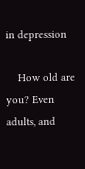in depression

    How old are you? Even adults, and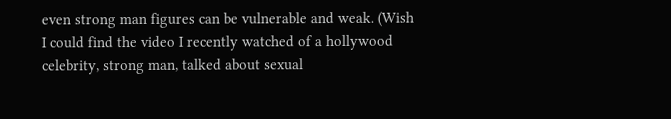even strong man figures can be vulnerable and weak. (Wish I could find the video I recently watched of a hollywood celebrity, strong man, talked about sexual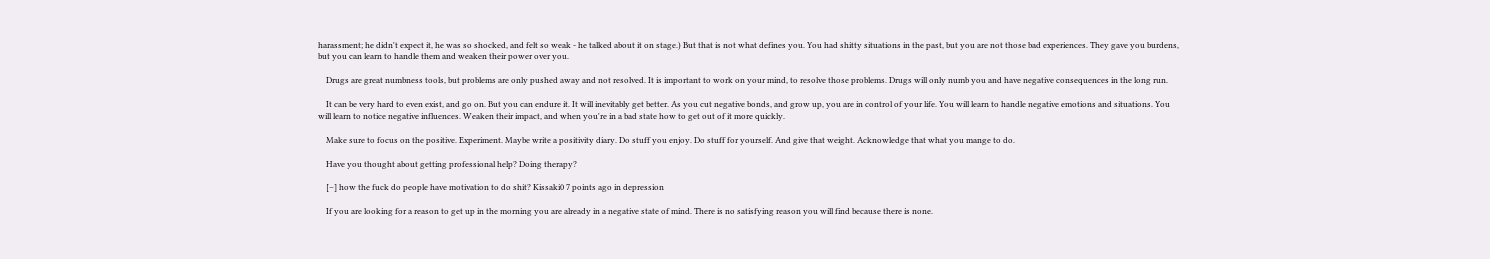harassment; he didn't expect it, he was so shocked, and felt so weak - he talked about it on stage.) But that is not what defines you. You had shitty situations in the past, but you are not those bad experiences. They gave you burdens, but you can learn to handle them and weaken their power over you.

    Drugs are great numbness tools, but problems are only pushed away and not resolved. It is important to work on your mind, to resolve those problems. Drugs will only numb you and have negative consequences in the long run.

    It can be very hard to even exist, and go on. But you can endure it. It will inevitably get better. As you cut negative bonds, and grow up, you are in control of your life. You will learn to handle negative emotions and situations. You will learn to notice negative influences. Weaken their impact, and when you're in a bad state how to get out of it more quickly.

    Make sure to focus on the positive. Experiment. Maybe write a positivity diary. Do stuff you enjoy. Do stuff for yourself. And give that weight. Acknowledge that what you mange to do.

    Have you thought about getting professional help? Doing therapy?

    [–] how the fuck do people have motivation to do shit? Kissaki0 7 points ago in depression

    If you are looking for a reason to get up in the morning you are already in a negative state of mind. There is no satisfying reason you will find because there is none.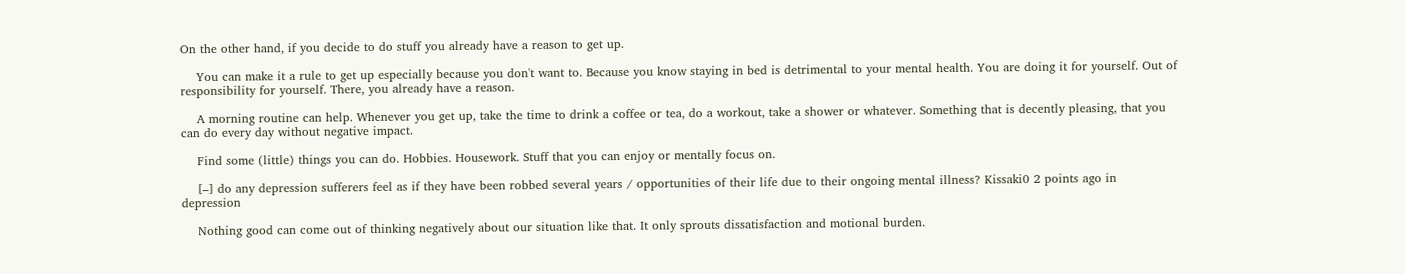On the other hand, if you decide to do stuff you already have a reason to get up.

    You can make it a rule to get up especially because you don't want to. Because you know staying in bed is detrimental to your mental health. You are doing it for yourself. Out of responsibility for yourself. There, you already have a reason.

    A morning routine can help. Whenever you get up, take the time to drink a coffee or tea, do a workout, take a shower or whatever. Something that is decently pleasing, that you can do every day without negative impact.

    Find some (little) things you can do. Hobbies. Housework. Stuff that you can enjoy or mentally focus on.

    [–] do any depression sufferers feel as if they have been robbed several years / opportunities of their life due to their ongoing mental illness? Kissaki0 2 points ago in depression

    Nothing good can come out of thinking negatively about our situation like that. It only sprouts dissatisfaction and motional burden.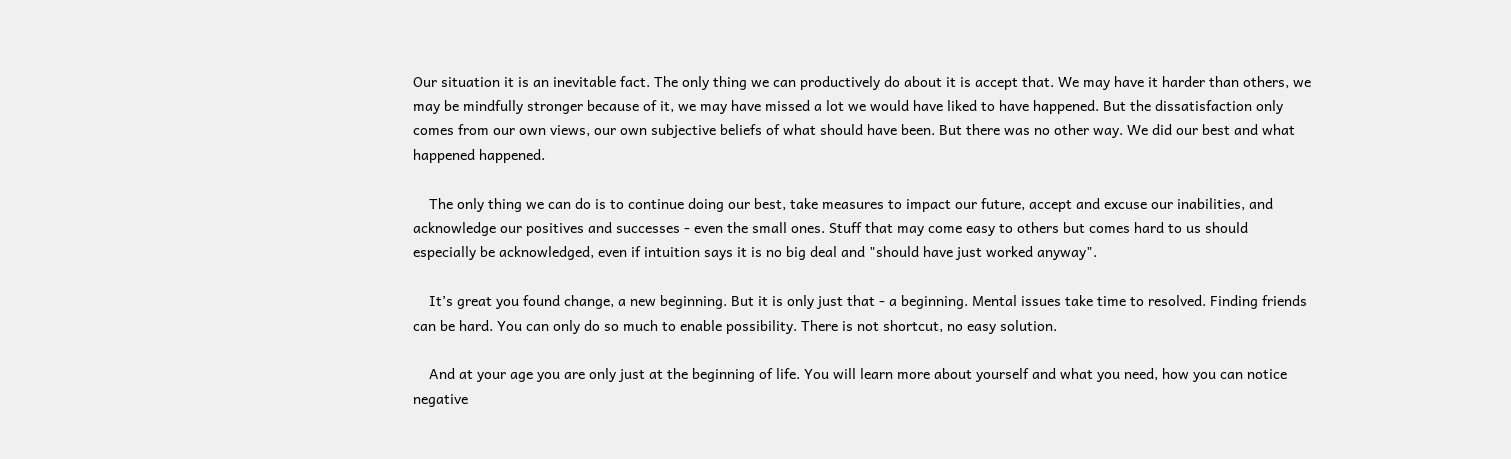Our situation it is an inevitable fact. The only thing we can productively do about it is accept that. We may have it harder than others, we may be mindfully stronger because of it, we may have missed a lot we would have liked to have happened. But the dissatisfaction only comes from our own views, our own subjective beliefs of what should have been. But there was no other way. We did our best and what happened happened.

    The only thing we can do is to continue doing our best, take measures to impact our future, accept and excuse our inabilities, and acknowledge our positives and successes - even the small ones. Stuff that may come easy to others but comes hard to us should especially be acknowledged, even if intuition says it is no big deal and "should have just worked anyway".

    It’s great you found change, a new beginning. But it is only just that - a beginning. Mental issues take time to resolved. Finding friends can be hard. You can only do so much to enable possibility. There is not shortcut, no easy solution.

    And at your age you are only just at the beginning of life. You will learn more about yourself and what you need, how you can notice negative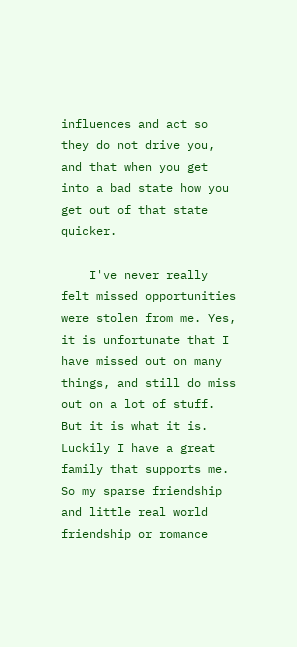influences and act so they do not drive you, and that when you get into a bad state how you get out of that state quicker.

    I've never really felt missed opportunities were stolen from me. Yes, it is unfortunate that I have missed out on many things, and still do miss out on a lot of stuff. But it is what it is. Luckily I have a great family that supports me. So my sparse friendship and little real world friendship or romance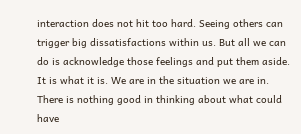interaction does not hit too hard. Seeing others can trigger big dissatisfactions within us. But all we can do is acknowledge those feelings and put them aside. It is what it is. We are in the situation we are in. There is nothing good in thinking about what could have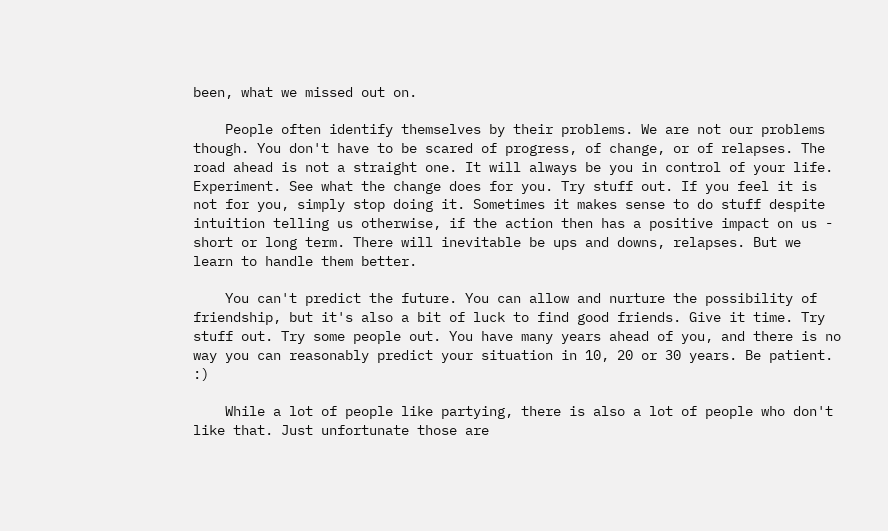been, what we missed out on.

    People often identify themselves by their problems. We are not our problems though. You don't have to be scared of progress, of change, or of relapses. The road ahead is not a straight one. It will always be you in control of your life. Experiment. See what the change does for you. Try stuff out. If you feel it is not for you, simply stop doing it. Sometimes it makes sense to do stuff despite intuition telling us otherwise, if the action then has a positive impact on us - short or long term. There will inevitable be ups and downs, relapses. But we learn to handle them better.

    You can't predict the future. You can allow and nurture the possibility of friendship, but it's also a bit of luck to find good friends. Give it time. Try stuff out. Try some people out. You have many years ahead of you, and there is no way you can reasonably predict your situation in 10, 20 or 30 years. Be patient. :)

    While a lot of people like partying, there is also a lot of people who don't like that. Just unfortunate those are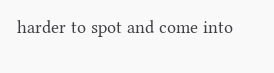harder to spot and come into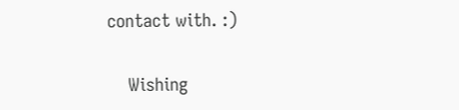contact with. :)

    Wishing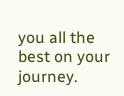you all the best on your journey.